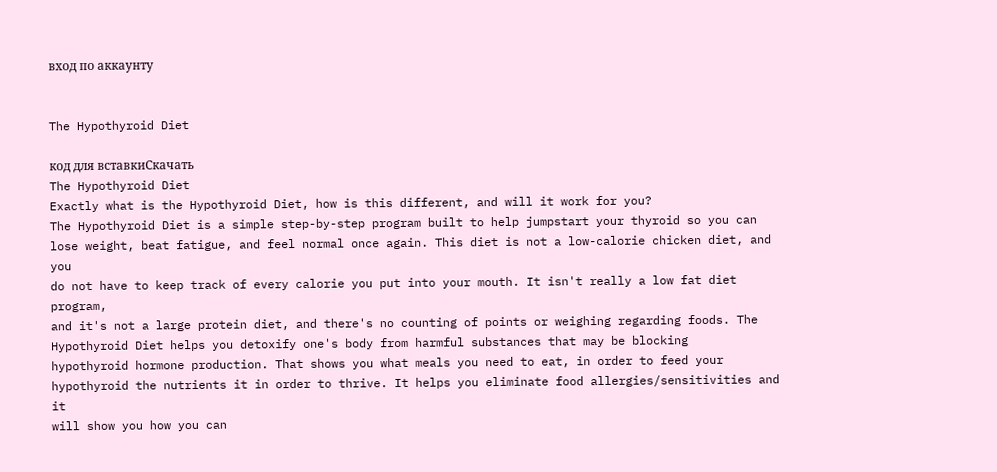вход по аккаунту


The Hypothyroid Diet

код для вставкиСкачать
The Hypothyroid Diet
Exactly what is the Hypothyroid Diet, how is this different, and will it work for you?
The Hypothyroid Diet is a simple step-by-step program built to help jumpstart your thyroid so you can
lose weight, beat fatigue, and feel normal once again. This diet is not a low-calorie chicken diet, and you
do not have to keep track of every calorie you put into your mouth. It isn't really a low fat diet program,
and it's not a large protein diet, and there's no counting of points or weighing regarding foods. The
Hypothyroid Diet helps you detoxify one's body from harmful substances that may be blocking
hypothyroid hormone production. That shows you what meals you need to eat, in order to feed your
hypothyroid the nutrients it in order to thrive. It helps you eliminate food allergies/sensitivities and it
will show you how you can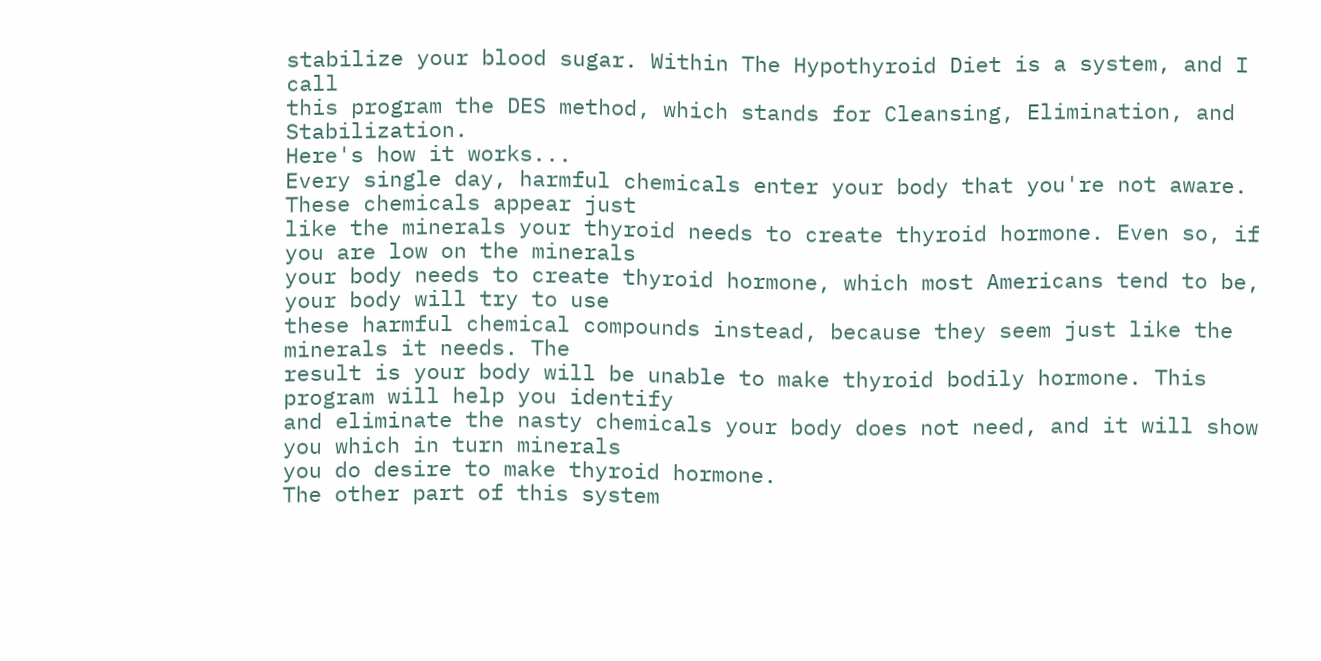stabilize your blood sugar. Within The Hypothyroid Diet is a system, and I call
this program the DES method, which stands for Cleansing, Elimination, and Stabilization.
Here's how it works...
Every single day, harmful chemicals enter your body that you're not aware. These chemicals appear just
like the minerals your thyroid needs to create thyroid hormone. Even so, if you are low on the minerals
your body needs to create thyroid hormone, which most Americans tend to be, your body will try to use
these harmful chemical compounds instead, because they seem just like the minerals it needs. The
result is your body will be unable to make thyroid bodily hormone. This program will help you identify
and eliminate the nasty chemicals your body does not need, and it will show you which in turn minerals
you do desire to make thyroid hormone.
The other part of this system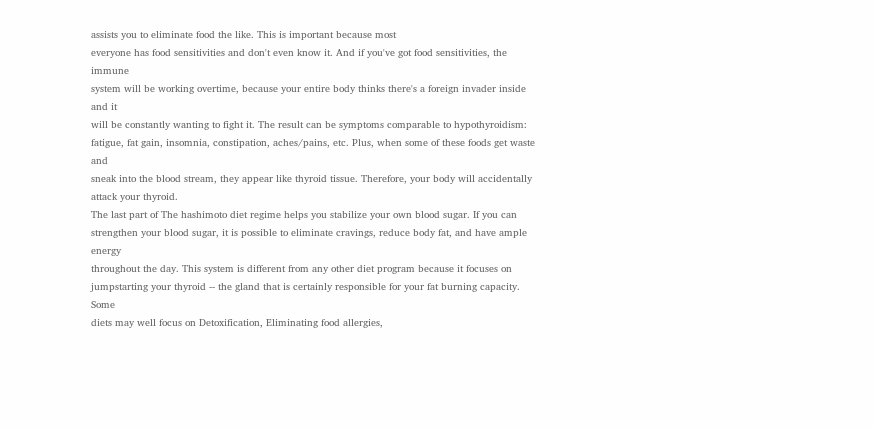assists you to eliminate food the like. This is important because most
everyone has food sensitivities and don't even know it. And if you've got food sensitivities, the immune
system will be working overtime, because your entire body thinks there's a foreign invader inside and it
will be constantly wanting to fight it. The result can be symptoms comparable to hypothyroidism:
fatigue, fat gain, insomnia, constipation, aches/pains, etc. Plus, when some of these foods get waste and
sneak into the blood stream, they appear like thyroid tissue. Therefore, your body will accidentally
attack your thyroid.
The last part of The hashimoto diet regime helps you stabilize your own blood sugar. If you can
strengthen your blood sugar, it is possible to eliminate cravings, reduce body fat, and have ample energy
throughout the day. This system is different from any other diet program because it focuses on
jumpstarting your thyroid -- the gland that is certainly responsible for your fat burning capacity. Some
diets may well focus on Detoxification, Eliminating food allergies,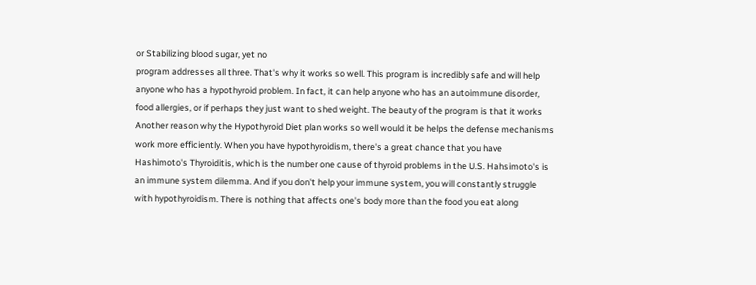or Stabilizing blood sugar, yet no
program addresses all three. That's why it works so well. This program is incredibly safe and will help
anyone who has a hypothyroid problem. In fact, it can help anyone who has an autoimmune disorder,
food allergies, or if perhaps they just want to shed weight. The beauty of the program is that it works
Another reason why the Hypothyroid Diet plan works so well would it be helps the defense mechanisms
work more efficiently. When you have hypothyroidism, there's a great chance that you have
Hashimoto's Thyroiditis, which is the number one cause of thyroid problems in the U.S. Hahsimoto's is
an immune system dilemma. And if you don't help your immune system, you will constantly struggle
with hypothyroidism. There is nothing that affects one's body more than the food you eat along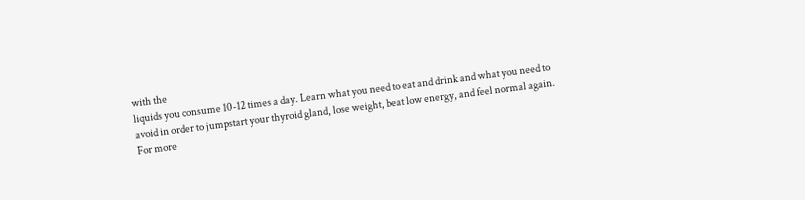with the
liquids you consume 10-12 times a day. Learn what you need to eat and drink and what you need to
avoid in order to jumpstart your thyroid gland, lose weight, beat low energy, and feel normal again.
For more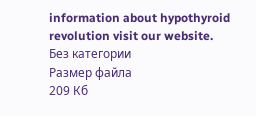information about hypothyroid revolution visit our website.
Без категории
Размер файла
209 Кб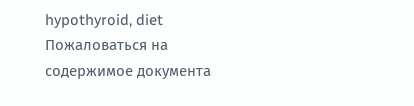hypothyroid, diet
Пожаловаться на содержимое документа